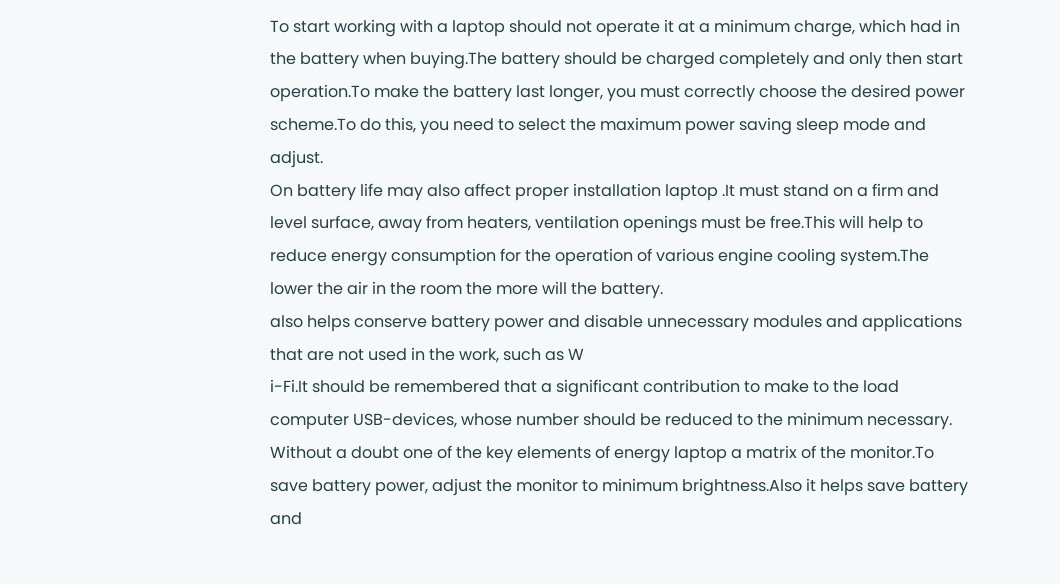To start working with a laptop should not operate it at a minimum charge, which had in the battery when buying.The battery should be charged completely and only then start operation.To make the battery last longer, you must correctly choose the desired power scheme.To do this, you need to select the maximum power saving sleep mode and adjust.
On battery life may also affect proper installation laptop .It must stand on a firm and level surface, away from heaters, ventilation openings must be free.This will help to reduce energy consumption for the operation of various engine cooling system.The lower the air in the room the more will the battery.
also helps conserve battery power and disable unnecessary modules and applications that are not used in the work, such as W
i-Fi.It should be remembered that a significant contribution to make to the load computer USB-devices, whose number should be reduced to the minimum necessary.
Without a doubt one of the key elements of energy laptop a matrix of the monitor.To save battery power, adjust the monitor to minimum brightness.Also it helps save battery and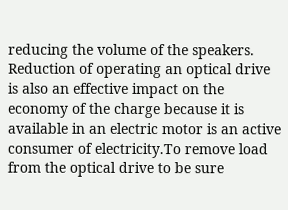reducing the volume of the speakers.
Reduction of operating an optical drive is also an effective impact on the economy of the charge because it is available in an electric motor is an active consumer of electricity.To remove load from the optical drive to be sure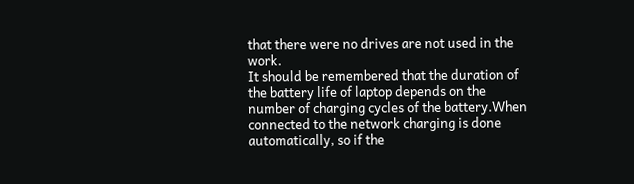that there were no drives are not used in the work.
It should be remembered that the duration of the battery life of laptop depends on the number of charging cycles of the battery.When connected to the network charging is done automatically, so if the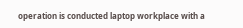operation is conducted laptop workplace with a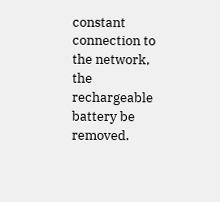constant connection to the network, the rechargeable battery be removed.